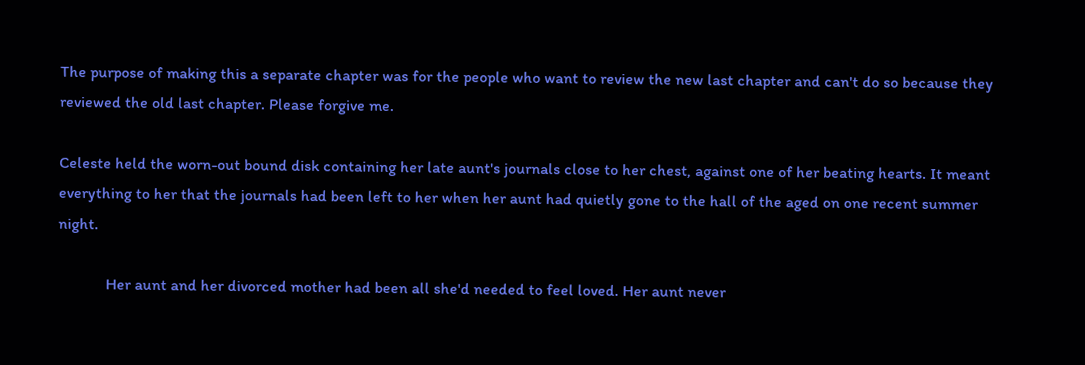The purpose of making this a separate chapter was for the people who want to review the new last chapter and can't do so because they reviewed the old last chapter. Please forgive me.

Celeste held the worn-out bound disk containing her late aunt's journals close to her chest, against one of her beating hearts. It meant everything to her that the journals had been left to her when her aunt had quietly gone to the hall of the aged on one recent summer night.

            Her aunt and her divorced mother had been all she'd needed to feel loved. Her aunt never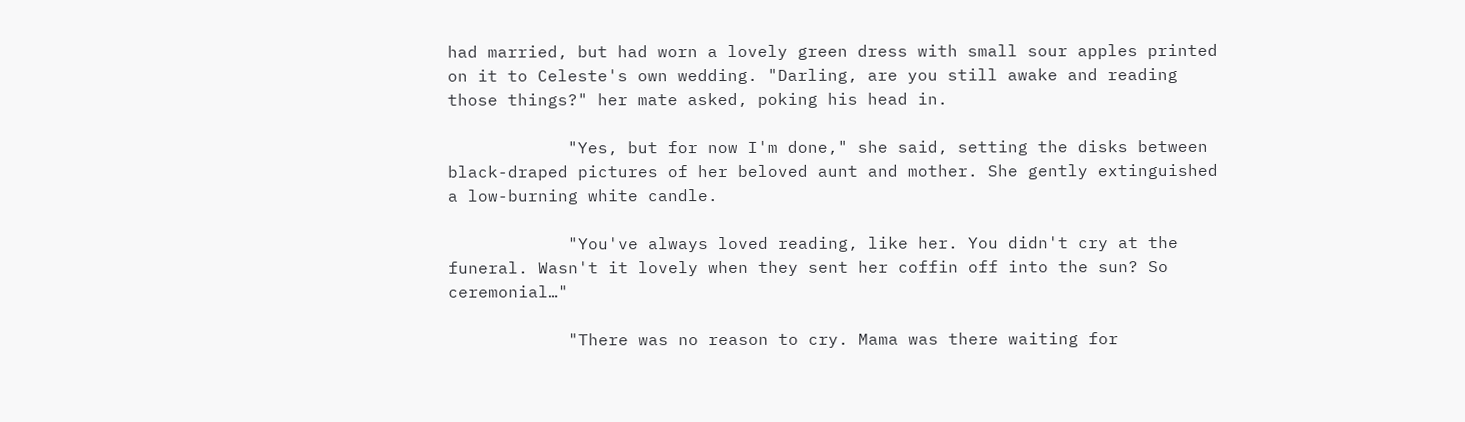had married, but had worn a lovely green dress with small sour apples printed on it to Celeste's own wedding. "Darling, are you still awake and reading those things?" her mate asked, poking his head in.

            "Yes, but for now I'm done," she said, setting the disks between black-draped pictures of her beloved aunt and mother. She gently extinguished a low-burning white candle.

            "You've always loved reading, like her. You didn't cry at the funeral. Wasn't it lovely when they sent her coffin off into the sun? So ceremonial…"

            "There was no reason to cry. Mama was there waiting for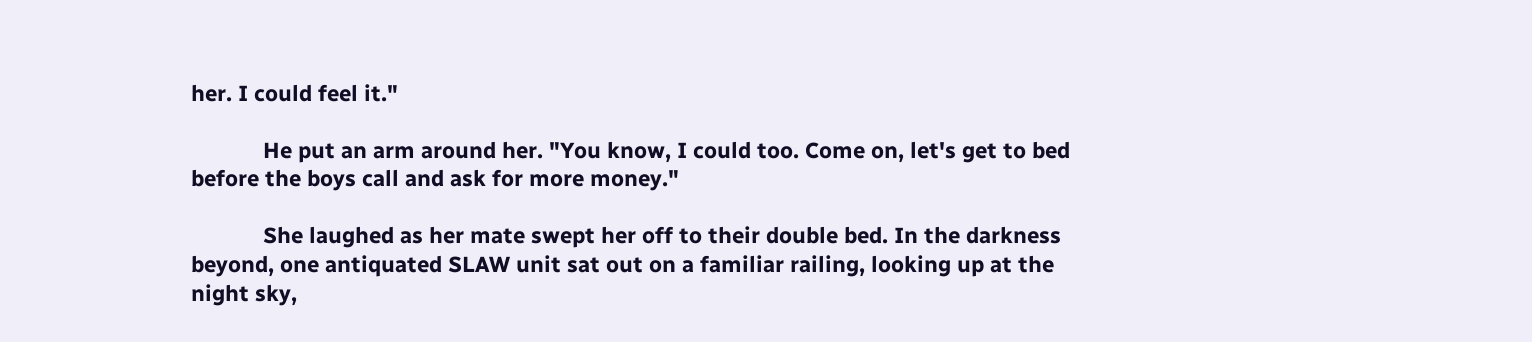her. I could feel it."

            He put an arm around her. "You know, I could too. Come on, let's get to bed before the boys call and ask for more money."

            She laughed as her mate swept her off to their double bed. In the darkness beyond, one antiquated SLAW unit sat out on a familiar railing, looking up at the night sky,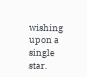wishing upon a single star.